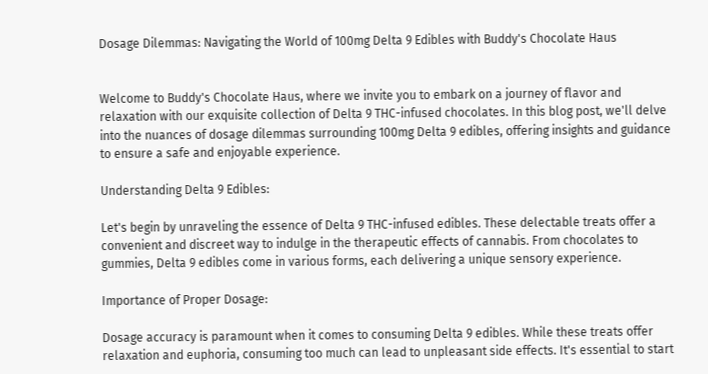Dosage Dilemmas: Navigating the World of 100mg Delta 9 Edibles with Buddy's Chocolate Haus


Welcome to Buddy's Chocolate Haus, where we invite you to embark on a journey of flavor and relaxation with our exquisite collection of Delta 9 THC-infused chocolates. In this blog post, we'll delve into the nuances of dosage dilemmas surrounding 100mg Delta 9 edibles, offering insights and guidance to ensure a safe and enjoyable experience.

Understanding Delta 9 Edibles:

Let's begin by unraveling the essence of Delta 9 THC-infused edibles. These delectable treats offer a convenient and discreet way to indulge in the therapeutic effects of cannabis. From chocolates to gummies, Delta 9 edibles come in various forms, each delivering a unique sensory experience.

Importance of Proper Dosage:

Dosage accuracy is paramount when it comes to consuming Delta 9 edibles. While these treats offer relaxation and euphoria, consuming too much can lead to unpleasant side effects. It's essential to start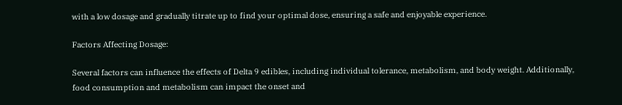with a low dosage and gradually titrate up to find your optimal dose, ensuring a safe and enjoyable experience.

Factors Affecting Dosage:

Several factors can influence the effects of Delta 9 edibles, including individual tolerance, metabolism, and body weight. Additionally, food consumption and metabolism can impact the onset and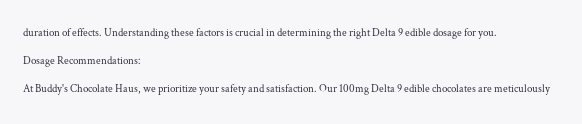duration of effects. Understanding these factors is crucial in determining the right Delta 9 edible dosage for you.

Dosage Recommendations:

At Buddy's Chocolate Haus, we prioritize your safety and satisfaction. Our 100mg Delta 9 edible chocolates are meticulously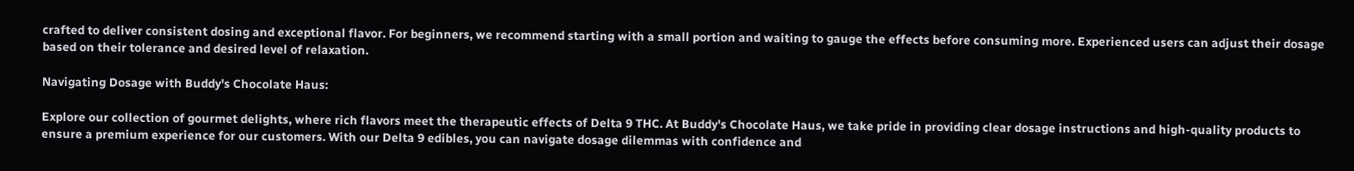crafted to deliver consistent dosing and exceptional flavor. For beginners, we recommend starting with a small portion and waiting to gauge the effects before consuming more. Experienced users can adjust their dosage based on their tolerance and desired level of relaxation.

Navigating Dosage with Buddy's Chocolate Haus:

Explore our collection of gourmet delights, where rich flavors meet the therapeutic effects of Delta 9 THC. At Buddy's Chocolate Haus, we take pride in providing clear dosage instructions and high-quality products to ensure a premium experience for our customers. With our Delta 9 edibles, you can navigate dosage dilemmas with confidence and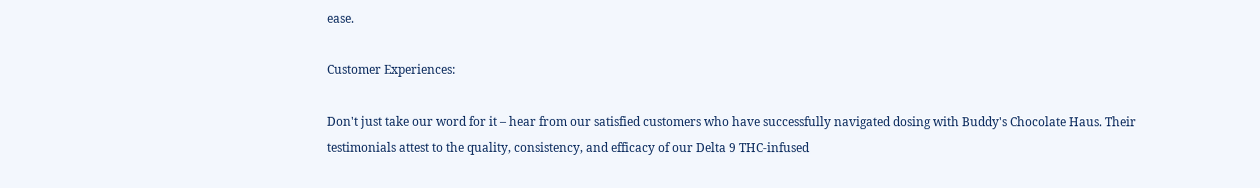ease.

Customer Experiences:

Don't just take our word for it – hear from our satisfied customers who have successfully navigated dosing with Buddy's Chocolate Haus. Their testimonials attest to the quality, consistency, and efficacy of our Delta 9 THC-infused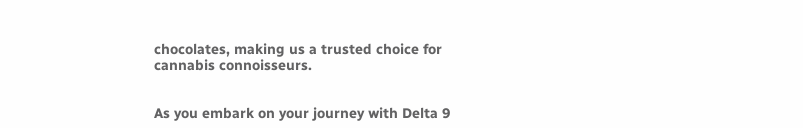chocolates, making us a trusted choice for cannabis connoisseurs.


As you embark on your journey with Delta 9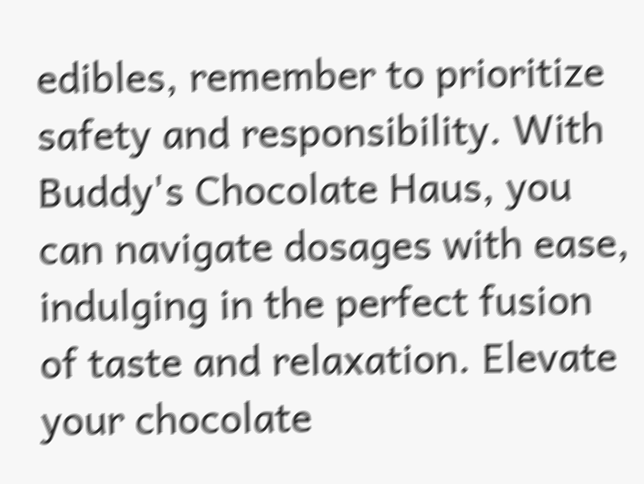edibles, remember to prioritize safety and responsibility. With Buddy's Chocolate Haus, you can navigate dosages with ease, indulging in the perfect fusion of taste and relaxation. Elevate your chocolate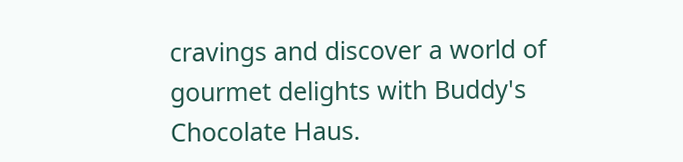cravings and discover a world of gourmet delights with Buddy's Chocolate Haus.